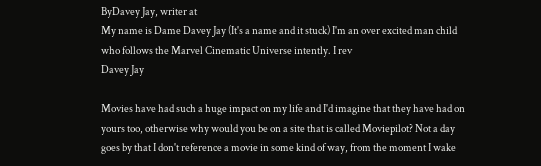ByDavey Jay, writer at
My name is Dame Davey Jay (It's a name and it stuck) I'm an over excited man child who follows the Marvel Cinematic Universe intently. I rev
Davey Jay

Movies have had such a huge impact on my life and I'd imagine that they have had on yours too, otherwise why would you be on a site that is called Moviepilot? Not a day goes by that I don't reference a movie in some kind of way, from the moment I wake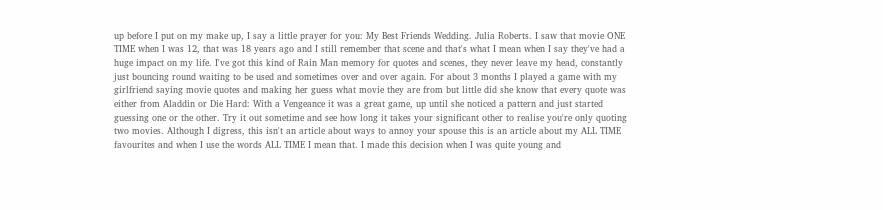up before I put on my make up, I say a little prayer for you: My Best Friends Wedding. Julia Roberts. I saw that movie ONE TIME when I was 12, that was 18 years ago and I still remember that scene and that's what I mean when I say they've had a huge impact on my life. I've got this kind of Rain Man memory for quotes and scenes, they never leave my head, constantly just bouncing round waiting to be used and sometimes over and over again. For about 3 months I played a game with my girlfriend saying movie quotes and making her guess what movie they are from but little did she know that every quote was either from Aladdin or Die Hard: With a Vengeance it was a great game, up until she noticed a pattern and just started guessing one or the other. Try it out sometime and see how long it takes your significant other to realise you're only quoting two movies. Although I digress, this isn't an article about ways to annoy your spouse this is an article about my ALL TIME favourites and when I use the words ALL TIME I mean that. I made this decision when I was quite young and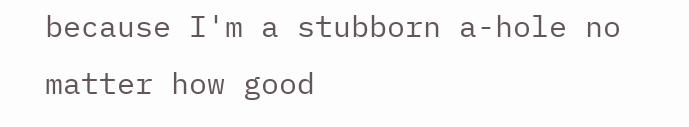because I'm a stubborn a-hole no matter how good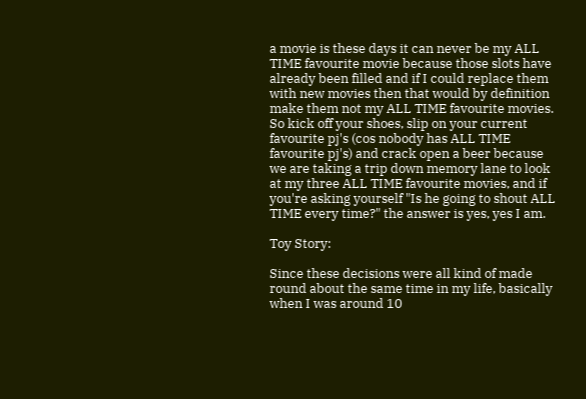a movie is these days it can never be my ALL TIME favourite movie because those slots have already been filled and if I could replace them with new movies then that would by definition make them not my ALL TIME favourite movies. So kick off your shoes, slip on your current favourite pj's (cos nobody has ALL TIME favourite pj's) and crack open a beer because we are taking a trip down memory lane to look at my three ALL TIME favourite movies, and if you're asking yourself "Is he going to shout ALL TIME every time?" the answer is yes, yes I am.

Toy Story:

Since these decisions were all kind of made round about the same time in my life, basically when I was around 10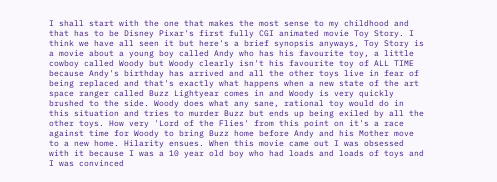I shall start with the one that makes the most sense to my childhood and that has to be Disney Pixar's first fully CGI animated movie Toy Story. I think we have all seen it but here's a brief synopsis anyways, Toy Story is a movie about a young boy called Andy who has his favourite toy, a little cowboy called Woody but Woody clearly isn't his favourite toy of ALL TIME because Andy's birthday has arrived and all the other toys live in fear of being replaced and that's exactly what happens when a new state of the art space ranger called Buzz Lightyear comes in and Woody is very quickly brushed to the side. Woody does what any sane, rational toy would do in this situation and tries to murder Buzz but ends up being exiled by all the other toys. How very 'Lord of the Flies' from this point on it's a race against time for Woody to bring Buzz home before Andy and his Mother move to a new home. Hilarity ensues. When this movie came out I was obsessed with it because I was a 10 year old boy who had loads and loads of toys and I was convinced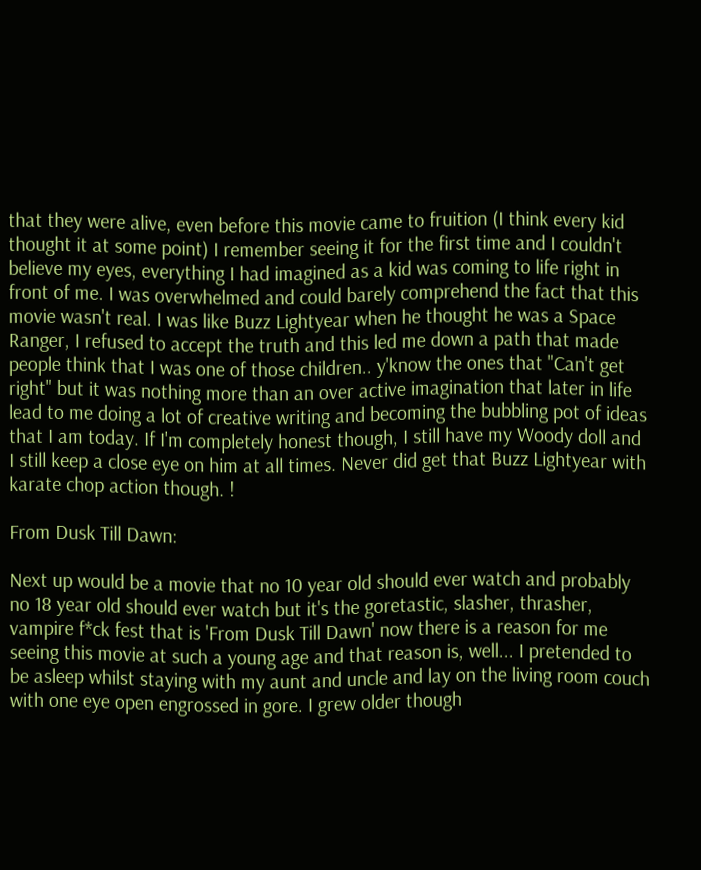that they were alive, even before this movie came to fruition (I think every kid thought it at some point) I remember seeing it for the first time and I couldn't believe my eyes, everything I had imagined as a kid was coming to life right in front of me. I was overwhelmed and could barely comprehend the fact that this movie wasn't real. I was like Buzz Lightyear when he thought he was a Space Ranger, I refused to accept the truth and this led me down a path that made people think that I was one of those children.. y'know the ones that "Can't get right" but it was nothing more than an over active imagination that later in life lead to me doing a lot of creative writing and becoming the bubbling pot of ideas that I am today. If I'm completely honest though, I still have my Woody doll and I still keep a close eye on him at all times. Never did get that Buzz Lightyear with karate chop action though. !

From Dusk Till Dawn:

Next up would be a movie that no 10 year old should ever watch and probably no 18 year old should ever watch but it's the goretastic, slasher, thrasher, vampire f*ck fest that is 'From Dusk Till Dawn' now there is a reason for me seeing this movie at such a young age and that reason is, well... I pretended to be asleep whilst staying with my aunt and uncle and lay on the living room couch with one eye open engrossed in gore. I grew older though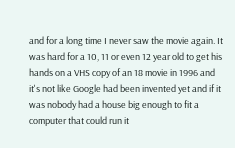and for a long time I never saw the movie again. It was hard for a 10, 11 or even 12 year old to get his hands on a VHS copy of an 18 movie in 1996 and it's not like Google had been invented yet and if it was nobody had a house big enough to fit a computer that could run it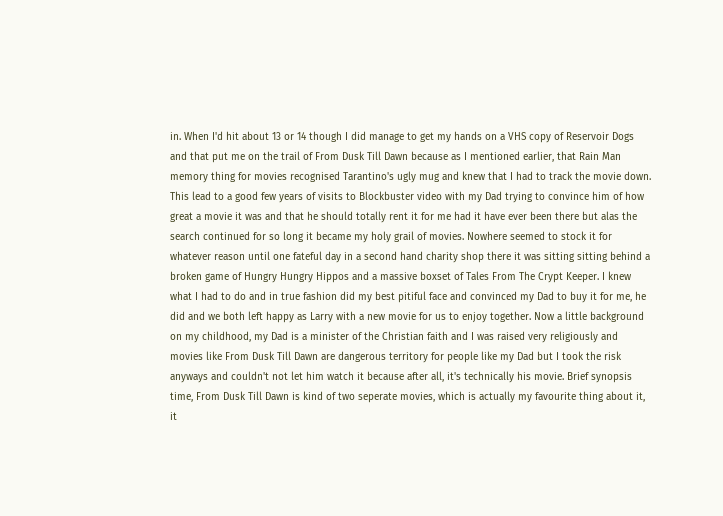in. When I'd hit about 13 or 14 though I did manage to get my hands on a VHS copy of Reservoir Dogs and that put me on the trail of From Dusk Till Dawn because as I mentioned earlier, that Rain Man memory thing for movies recognised Tarantino's ugly mug and knew that I had to track the movie down. This lead to a good few years of visits to Blockbuster video with my Dad trying to convince him of how great a movie it was and that he should totally rent it for me had it have ever been there but alas the search continued for so long it became my holy grail of movies. Nowhere seemed to stock it for whatever reason until one fateful day in a second hand charity shop there it was sitting sitting behind a broken game of Hungry Hungry Hippos and a massive boxset of Tales From The Crypt Keeper. I knew what I had to do and in true fashion did my best pitiful face and convinced my Dad to buy it for me, he did and we both left happy as Larry with a new movie for us to enjoy together. Now a little background on my childhood, my Dad is a minister of the Christian faith and I was raised very religiously and movies like From Dusk Till Dawn are dangerous territory for people like my Dad but I took the risk anyways and couldn't not let him watch it because after all, it's technically his movie. Brief synopsis time, From Dusk Till Dawn is kind of two seperate movies, which is actually my favourite thing about it, it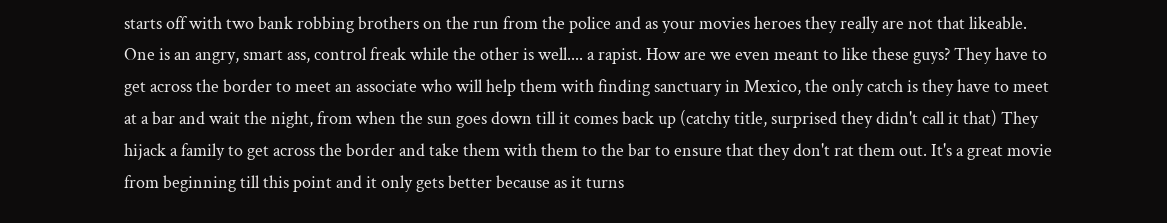starts off with two bank robbing brothers on the run from the police and as your movies heroes they really are not that likeable. One is an angry, smart ass, control freak while the other is well.... a rapist. How are we even meant to like these guys? They have to get across the border to meet an associate who will help them with finding sanctuary in Mexico, the only catch is they have to meet at a bar and wait the night, from when the sun goes down till it comes back up (catchy title, surprised they didn't call it that) They hijack a family to get across the border and take them with them to the bar to ensure that they don't rat them out. It's a great movie from beginning till this point and it only gets better because as it turns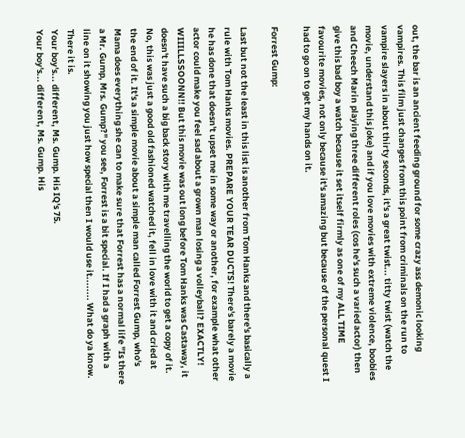out, the bar is an ancient feeding ground for some crazy ass demonic looking vampires. This film just changes from this point from criminals on the run to vampire slayers in about thirty seconds, it's a great twist... titty twist (watch the movie, understand this joke) and if you love movies with extreme violence, boobies and Cheech Marin playing three different roles (cos he's such a varied actor) then give this bad boy a watch because it set itself firmly as one of my ALL TIME favourite movies, not only because it's amazing but because of the personal quest I had to go on to get my hands on it.

Forrest Gump:

Last but not the least in this list is another from Tom Hanks and there's basically a rule with Tom Hanks movies. PREPARE YOUR TEAR DUCTS! There's barely a movie he has done that doesn't upset me in some way or another, for example what other actor could make you feel sad about a grown man losing a volleyball? EXACTLY! WIIILLSSOONN!! But this movie was out long before Tom Hanks was Castaway, it doesn't have such a big back story with me travelling the world to get a copy of it. No, this was just a good old fashioned watched it, fell in love with it and cried at the end of it. It's a simple movie about a simple man called Forrest Gump, who's Mama does everything she can to make sure that Forrest has a normal life "Is there a Mr. Gump, Mrs. Gump?" you see, Forrest is a bit special. If I had a graph with a line on it showing you just how special then I would use it........ What do ya know. There it is.
Your boy's... different, Ms. Gump. His IQ's 75.
Your boy's... different, Ms. Gump. His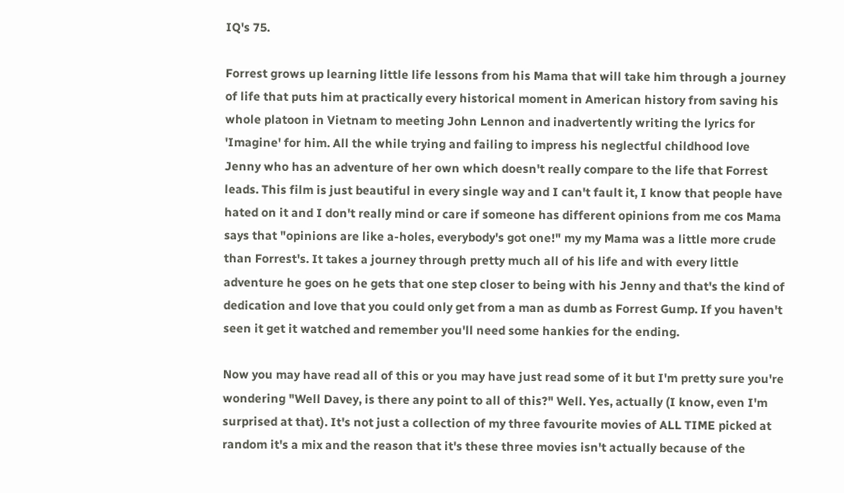IQ's 75.

Forrest grows up learning little life lessons from his Mama that will take him through a journey of life that puts him at practically every historical moment in American history from saving his whole platoon in Vietnam to meeting John Lennon and inadvertently writing the lyrics for 'Imagine' for him. All the while trying and failing to impress his neglectful childhood love Jenny who has an adventure of her own which doesn't really compare to the life that Forrest leads. This film is just beautiful in every single way and I can't fault it, I know that people have hated on it and I don't really mind or care if someone has different opinions from me cos Mama says that "opinions are like a-holes, everybody's got one!" my my Mama was a little more crude than Forrest's. It takes a journey through pretty much all of his life and with every little adventure he goes on he gets that one step closer to being with his Jenny and that's the kind of dedication and love that you could only get from a man as dumb as Forrest Gump. If you haven't seen it get it watched and remember you'll need some hankies for the ending.

Now you may have read all of this or you may have just read some of it but I'm pretty sure you're wondering "Well Davey, is there any point to all of this?" Well. Yes, actually (I know, even I'm surprised at that). It's not just a collection of my three favourite movies of ALL TIME picked at random it's a mix and the reason that it's these three movies isn't actually because of the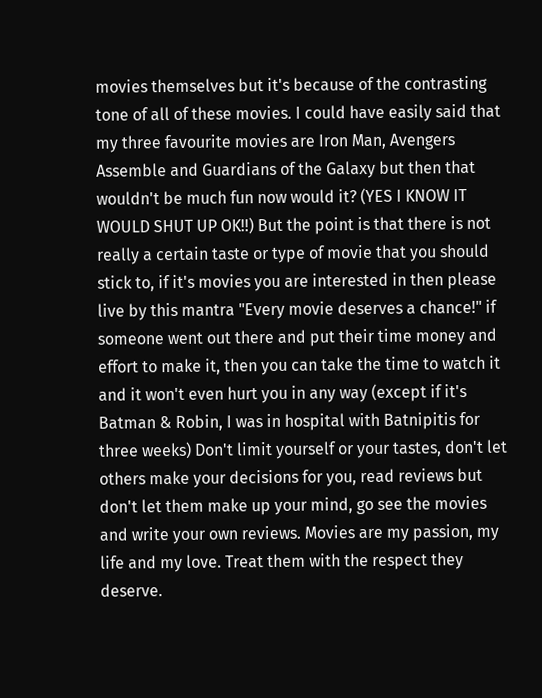movies themselves but it's because of the contrasting tone of all of these movies. I could have easily said that my three favourite movies are Iron Man, Avengers Assemble and Guardians of the Galaxy but then that wouldn't be much fun now would it? (YES I KNOW IT WOULD SHUT UP OK!!) But the point is that there is not really a certain taste or type of movie that you should stick to, if it's movies you are interested in then please live by this mantra "Every movie deserves a chance!" if someone went out there and put their time money and effort to make it, then you can take the time to watch it and it won't even hurt you in any way (except if it's Batman & Robin, I was in hospital with Batnipitis for three weeks) Don't limit yourself or your tastes, don't let others make your decisions for you, read reviews but don't let them make up your mind, go see the movies and write your own reviews. Movies are my passion, my life and my love. Treat them with the respect they deserve.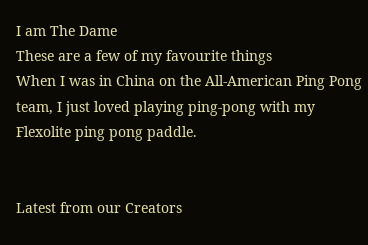I am The Dame
These are a few of my favourite things
When I was in China on the All-American Ping Pong team, I just loved playing ping-pong with my Flexolite ping pong paddle.


Latest from our Creators